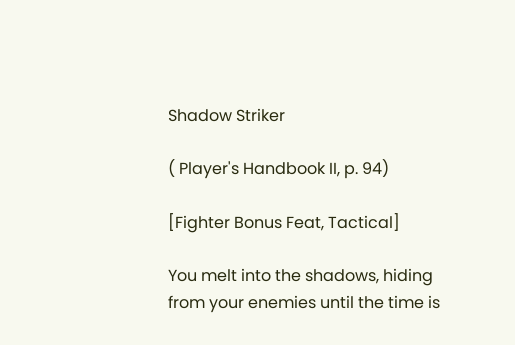Shadow Striker

( Player's Handbook II, p. 94)

[Fighter Bonus Feat, Tactical]

You melt into the shadows, hiding from your enemies until the time is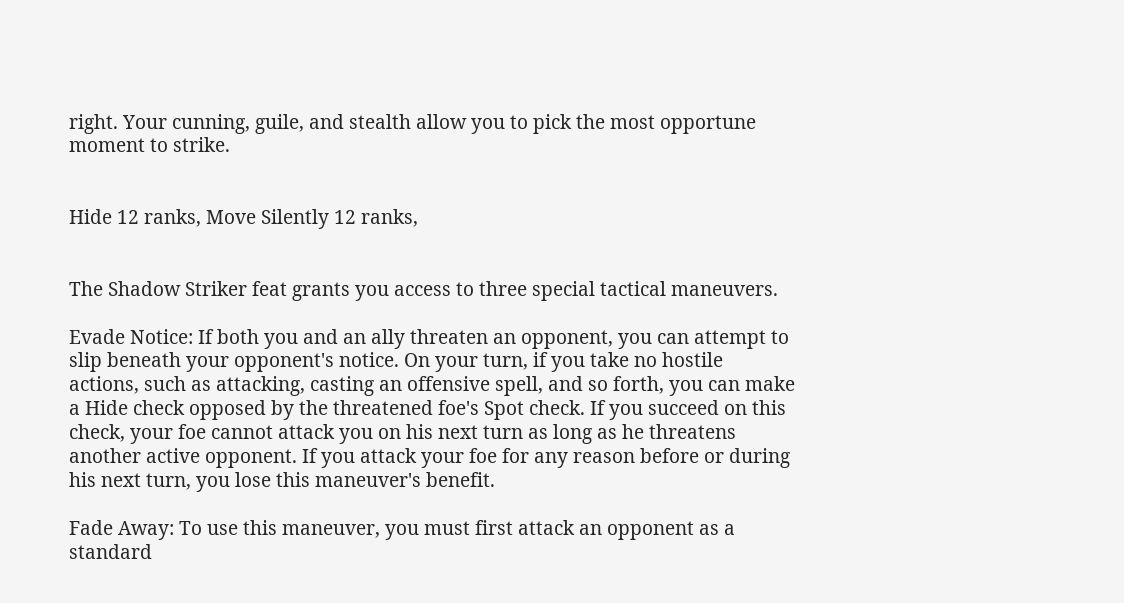right. Your cunning, guile, and stealth allow you to pick the most opportune moment to strike.


Hide 12 ranks, Move Silently 12 ranks,


The Shadow Striker feat grants you access to three special tactical maneuvers.

Evade Notice: If both you and an ally threaten an opponent, you can attempt to slip beneath your opponent's notice. On your turn, if you take no hostile actions, such as attacking, casting an offensive spell, and so forth, you can make a Hide check opposed by the threatened foe's Spot check. If you succeed on this check, your foe cannot attack you on his next turn as long as he threatens another active opponent. If you attack your foe for any reason before or during his next turn, you lose this maneuver's benefit.

Fade Away: To use this maneuver, you must first attack an opponent as a standard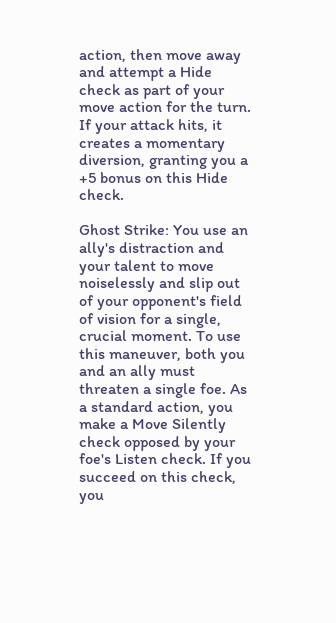action, then move away and attempt a Hide check as part of your move action for the turn. If your attack hits, it creates a momentary diversion, granting you a +5 bonus on this Hide check.

Ghost Strike: You use an ally's distraction and your talent to move noiselessly and slip out of your opponent's field of vision for a single, crucial moment. To use this maneuver, both you and an ally must threaten a single foe. As a standard action, you make a Move Silently check opposed by your foe's Listen check. If you succeed on this check, you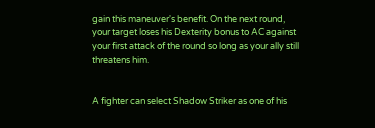gain this maneuver's benefit. On the next round, your target loses his Dexterity bonus to AC against your first attack of the round so long as your ally still threatens him.


A fighter can select Shadow Striker as one of his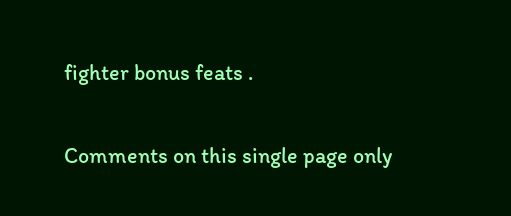fighter bonus feats .

Comments on this single page only